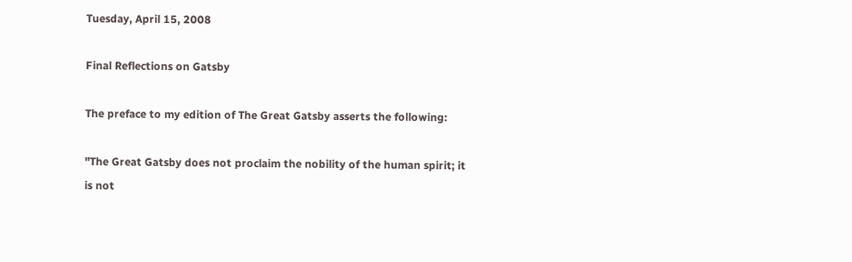Tuesday, April 15, 2008

Final Reflections on Gatsby

The preface to my edition of The Great Gatsby asserts the following:

"The Great Gatsby does not proclaim the nobility of the human spirit; it is not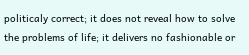politicaly correct; it does not reveal how to solve the problems of life; it delivers no fashionable or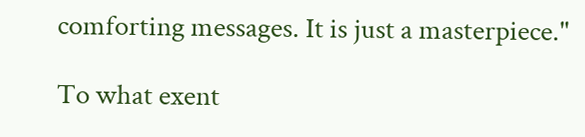comforting messages. It is just a masterpiece."

To what exent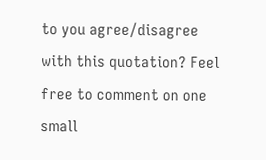to you agree/disagree with this quotation? Feel free to comment on one small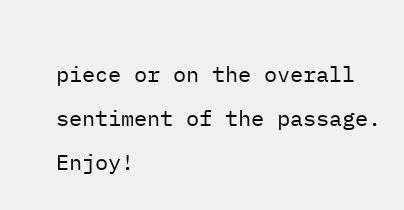piece or on the overall sentiment of the passage. Enjoy!